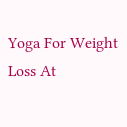Yoga For Weight Loss At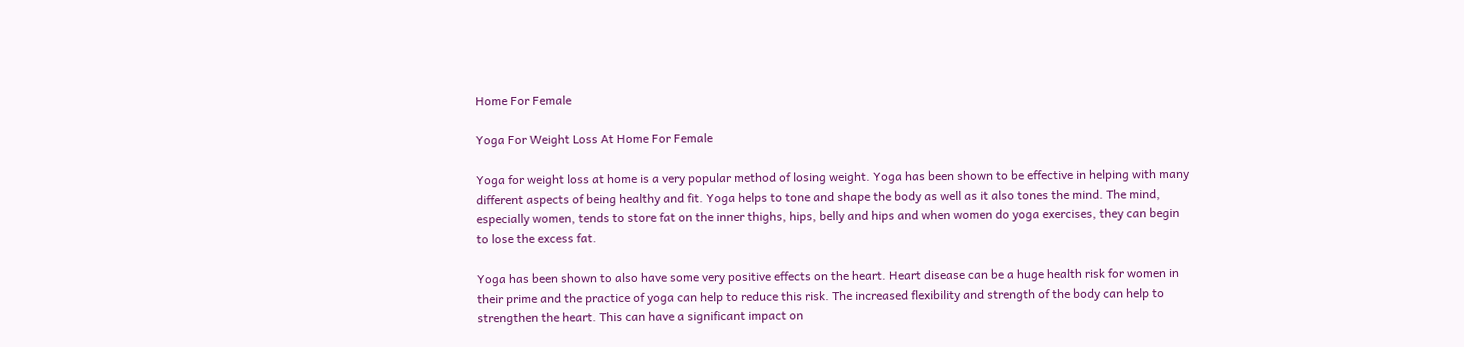Home For Female

Yoga For Weight Loss At Home For Female

Yoga for weight loss at home is a very popular method of losing weight. Yoga has been shown to be effective in helping with many different aspects of being healthy and fit. Yoga helps to tone and shape the body as well as it also tones the mind. The mind, especially women, tends to store fat on the inner thighs, hips, belly and hips and when women do yoga exercises, they can begin to lose the excess fat.

Yoga has been shown to also have some very positive effects on the heart. Heart disease can be a huge health risk for women in their prime and the practice of yoga can help to reduce this risk. The increased flexibility and strength of the body can help to strengthen the heart. This can have a significant impact on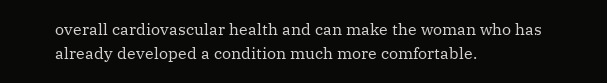overall cardiovascular health and can make the woman who has already developed a condition much more comfortable.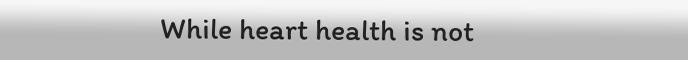While heart health is not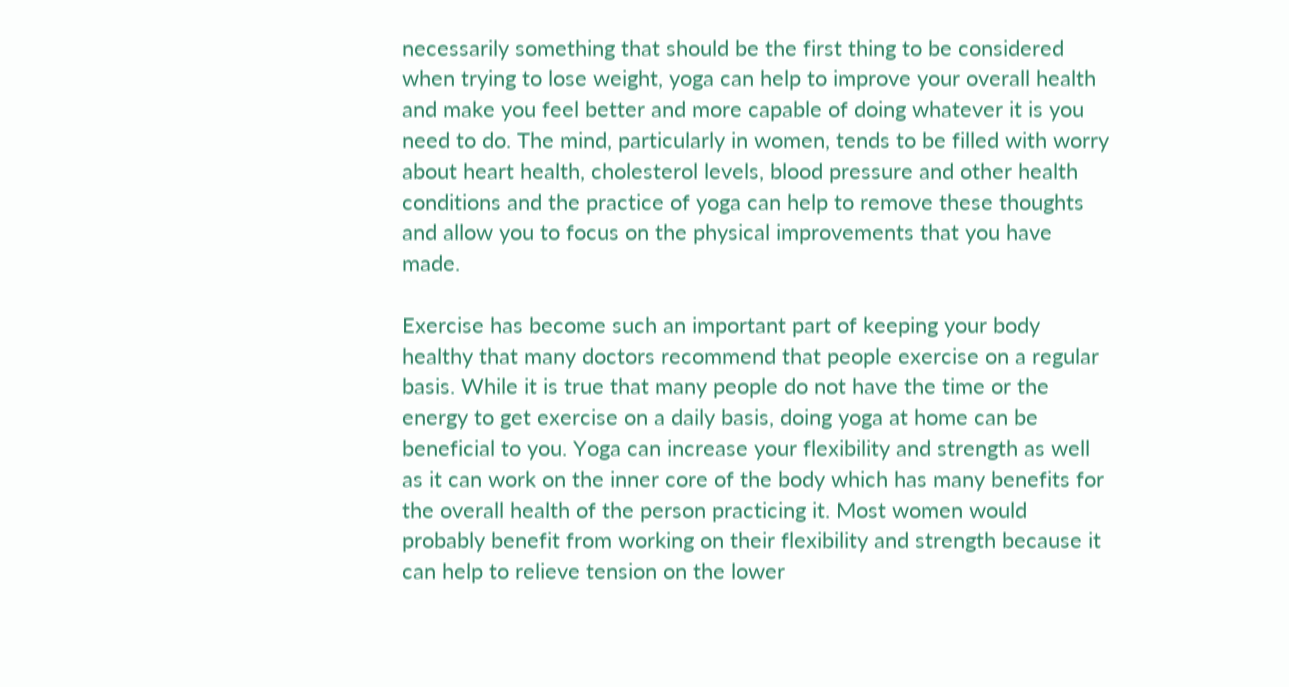necessarily something that should be the first thing to be considered when trying to lose weight, yoga can help to improve your overall health and make you feel better and more capable of doing whatever it is you need to do. The mind, particularly in women, tends to be filled with worry about heart health, cholesterol levels, blood pressure and other health conditions and the practice of yoga can help to remove these thoughts and allow you to focus on the physical improvements that you have made.

Exercise has become such an important part of keeping your body healthy that many doctors recommend that people exercise on a regular basis. While it is true that many people do not have the time or the energy to get exercise on a daily basis, doing yoga at home can be beneficial to you. Yoga can increase your flexibility and strength as well as it can work on the inner core of the body which has many benefits for the overall health of the person practicing it. Most women would probably benefit from working on their flexibility and strength because it can help to relieve tension on the lower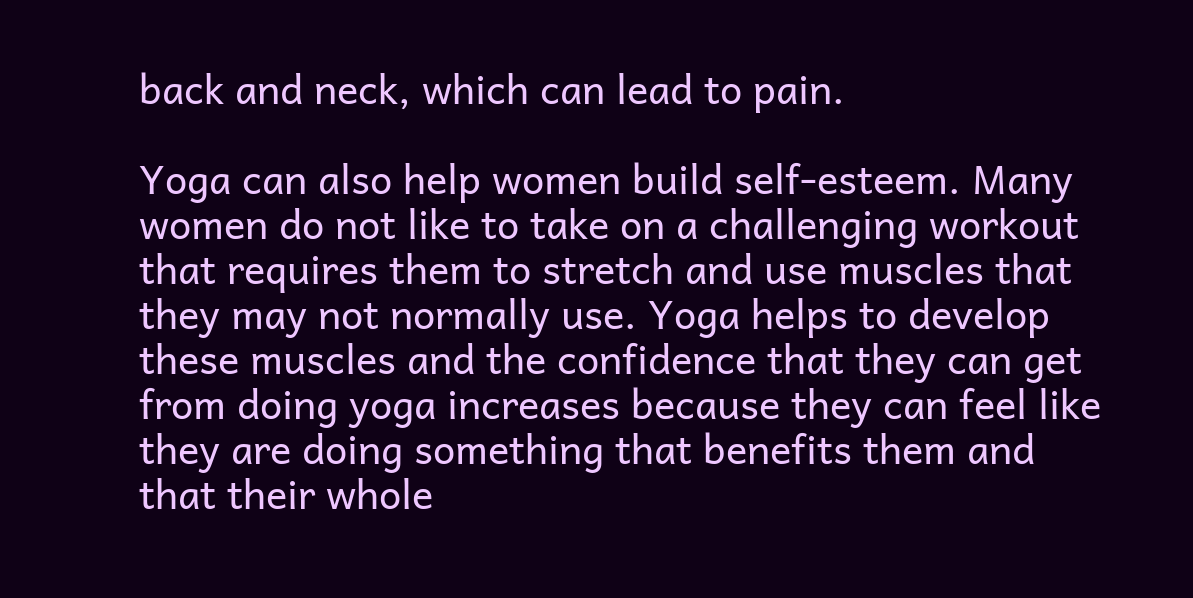back and neck, which can lead to pain.

Yoga can also help women build self-esteem. Many women do not like to take on a challenging workout that requires them to stretch and use muscles that they may not normally use. Yoga helps to develop these muscles and the confidence that they can get from doing yoga increases because they can feel like they are doing something that benefits them and that their whole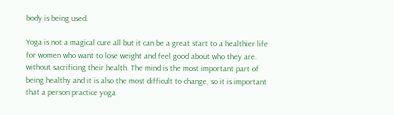body is being used.

Yoga is not a magical cure all but it can be a great start to a healthier life for women who want to lose weight and feel good about who they are. without sacrificing their health. The mind is the most important part of being healthy and it is also the most difficult to change, so it is important that a person practice yoga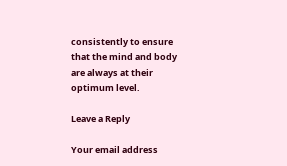consistently to ensure that the mind and body are always at their optimum level.

Leave a Reply

Your email address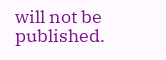will not be published.